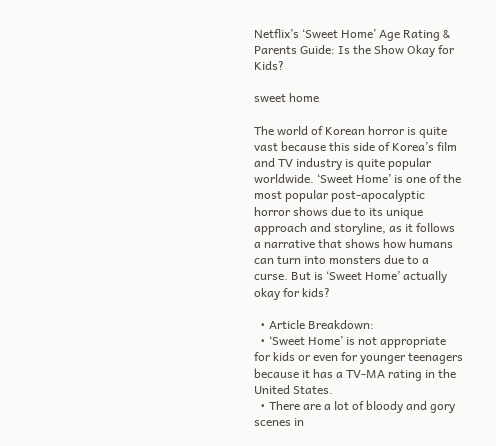Netflix’s ‘Sweet Home’ Age Rating & Parents Guide: Is the Show Okay for Kids?

sweet home

The world of Korean horror is quite vast because this side of Korea’s film and TV industry is quite popular worldwide. ‘Sweet Home’ is one of the most popular post-apocalyptic horror shows due to its unique approach and storyline, as it follows a narrative that shows how humans can turn into monsters due to a curse. But is ‘Sweet Home’ actually okay for kids?

  • Article Breakdown:
  • ‘Sweet Home’ is not appropriate for kids or even for younger teenagers because it has a TV-MA rating in the United States.
  • There are a lot of bloody and gory scenes in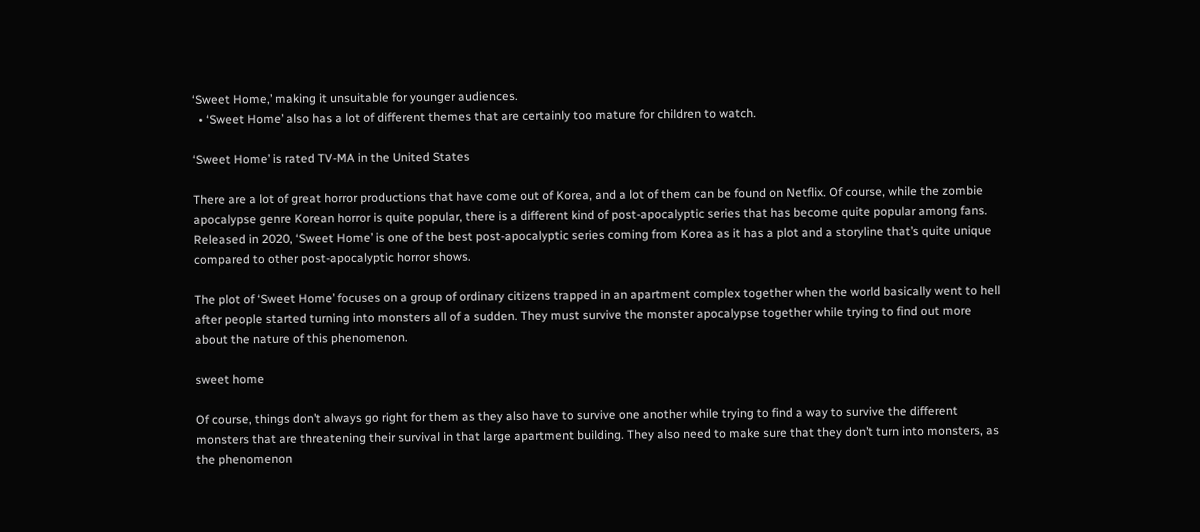‘Sweet Home,’ making it unsuitable for younger audiences.
  • ‘Sweet Home’ also has a lot of different themes that are certainly too mature for children to watch.

‘Sweet Home’ is rated TV-MA in the United States

There are a lot of great horror productions that have come out of Korea, and a lot of them can be found on Netflix. Of course, while the zombie apocalypse genre Korean horror is quite popular, there is a different kind of post-apocalyptic series that has become quite popular among fans. Released in 2020, ‘Sweet Home’ is one of the best post-apocalyptic series coming from Korea as it has a plot and a storyline that’s quite unique compared to other post-apocalyptic horror shows.

The plot of ‘Sweet Home’ focuses on a group of ordinary citizens trapped in an apartment complex together when the world basically went to hell after people started turning into monsters all of a sudden. They must survive the monster apocalypse together while trying to find out more about the nature of this phenomenon.

sweet home

Of course, things don’t always go right for them as they also have to survive one another while trying to find a way to survive the different monsters that are threatening their survival in that large apartment building. They also need to make sure that they don’t turn into monsters, as the phenomenon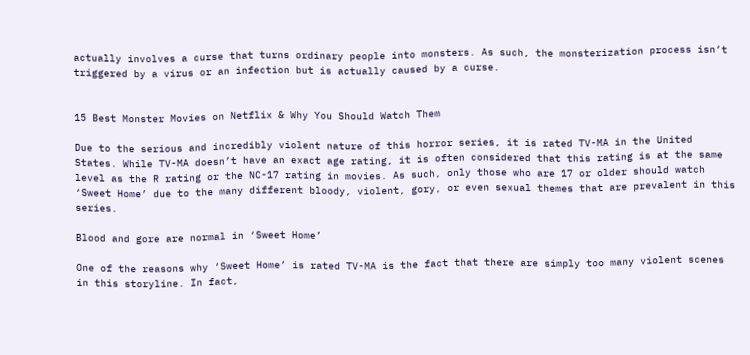actually involves a curse that turns ordinary people into monsters. As such, the monsterization process isn’t triggered by a virus or an infection but is actually caused by a curse.


15 Best Monster Movies on Netflix & Why You Should Watch Them

Due to the serious and incredibly violent nature of this horror series, it is rated TV-MA in the United States. While TV-MA doesn’t have an exact age rating, it is often considered that this rating is at the same level as the R rating or the NC-17 rating in movies. As such, only those who are 17 or older should watch ‘Sweet Home’ due to the many different bloody, violent, gory, or even sexual themes that are prevalent in this series.

Blood and gore are normal in ‘Sweet Home’

One of the reasons why ‘Sweet Home’ is rated TV-MA is the fact that there are simply too many violent scenes in this storyline. In fact,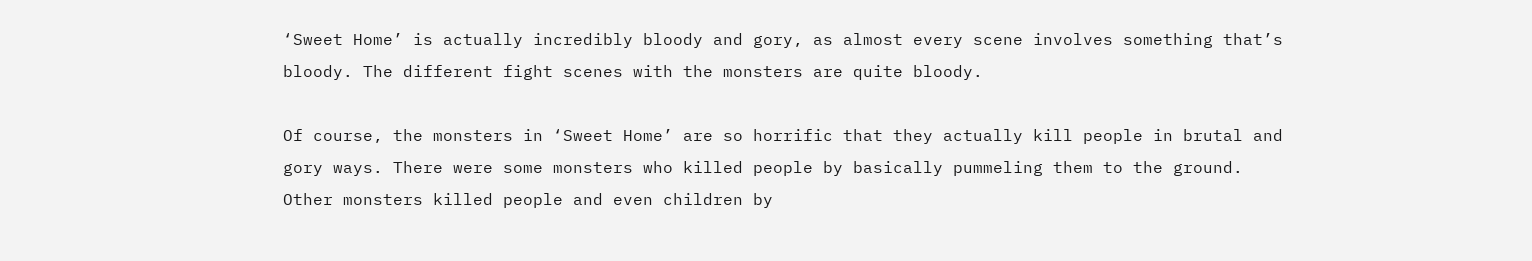‘Sweet Home’ is actually incredibly bloody and gory, as almost every scene involves something that’s bloody. The different fight scenes with the monsters are quite bloody.

Of course, the monsters in ‘Sweet Home’ are so horrific that they actually kill people in brutal and gory ways. There were some monsters who killed people by basically pummeling them to the ground. Other monsters killed people and even children by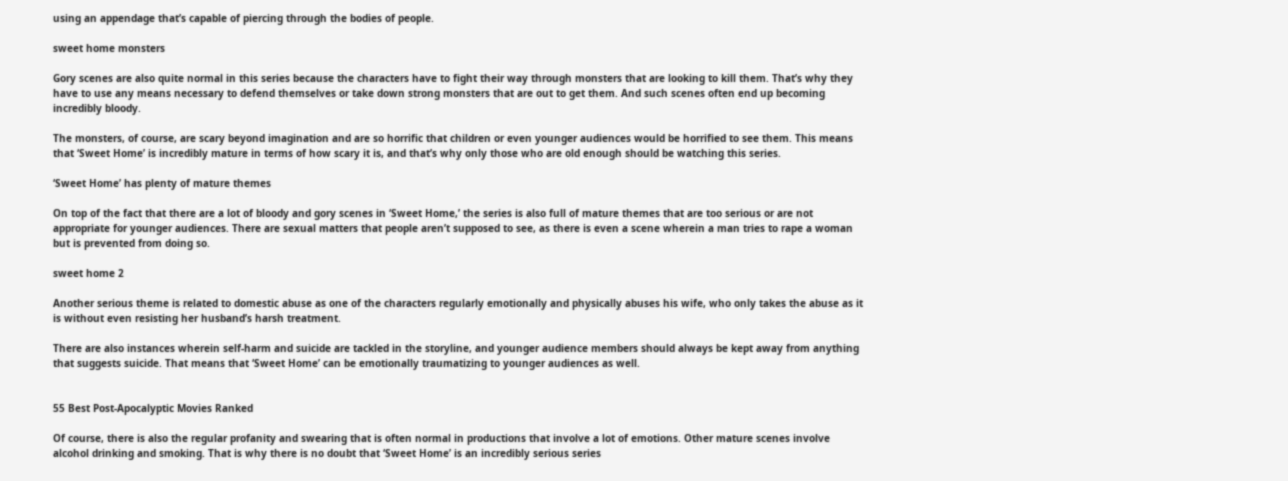using an appendage that’s capable of piercing through the bodies of people.

sweet home monsters

Gory scenes are also quite normal in this series because the characters have to fight their way through monsters that are looking to kill them. That’s why they have to use any means necessary to defend themselves or take down strong monsters that are out to get them. And such scenes often end up becoming incredibly bloody.

The monsters, of course, are scary beyond imagination and are so horrific that children or even younger audiences would be horrified to see them. This means that ‘Sweet Home’ is incredibly mature in terms of how scary it is, and that’s why only those who are old enough should be watching this series.

‘Sweet Home’ has plenty of mature themes

On top of the fact that there are a lot of bloody and gory scenes in ‘Sweet Home,’ the series is also full of mature themes that are too serious or are not appropriate for younger audiences. There are sexual matters that people aren’t supposed to see, as there is even a scene wherein a man tries to rape a woman but is prevented from doing so.

sweet home 2

Another serious theme is related to domestic abuse as one of the characters regularly emotionally and physically abuses his wife, who only takes the abuse as it is without even resisting her husband’s harsh treatment.

There are also instances wherein self-harm and suicide are tackled in the storyline, and younger audience members should always be kept away from anything that suggests suicide. That means that ‘Sweet Home’ can be emotionally traumatizing to younger audiences as well.


55 Best Post-Apocalyptic Movies Ranked

Of course, there is also the regular profanity and swearing that is often normal in productions that involve a lot of emotions. Other mature scenes involve alcohol drinking and smoking. That is why there is no doubt that ‘Sweet Home’ is an incredibly serious series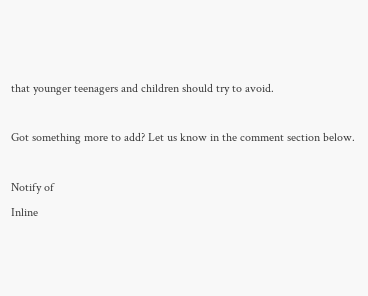that younger teenagers and children should try to avoid.

Got something more to add? Let us know in the comment section below.

Notify of
Inline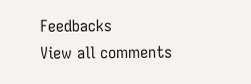Feedbacks
View all comments